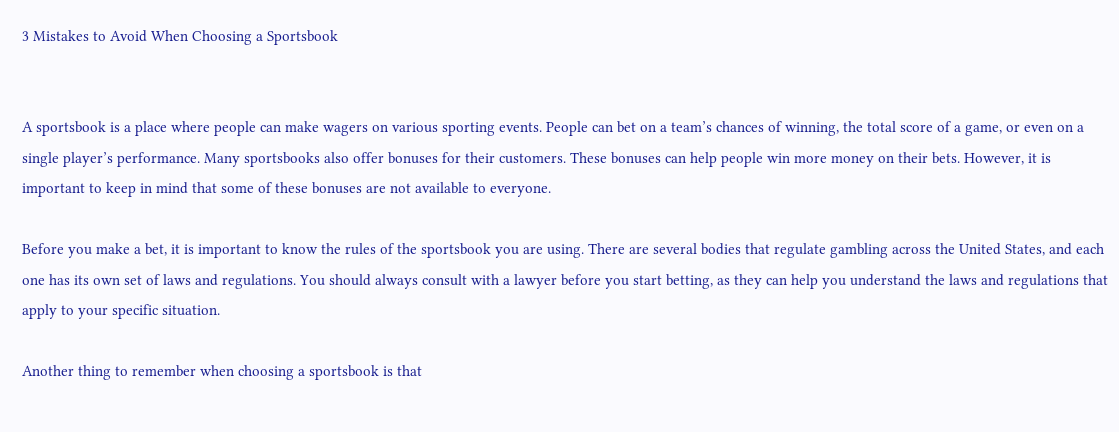3 Mistakes to Avoid When Choosing a Sportsbook


A sportsbook is a place where people can make wagers on various sporting events. People can bet on a team’s chances of winning, the total score of a game, or even on a single player’s performance. Many sportsbooks also offer bonuses for their customers. These bonuses can help people win more money on their bets. However, it is important to keep in mind that some of these bonuses are not available to everyone.

Before you make a bet, it is important to know the rules of the sportsbook you are using. There are several bodies that regulate gambling across the United States, and each one has its own set of laws and regulations. You should always consult with a lawyer before you start betting, as they can help you understand the laws and regulations that apply to your specific situation.

Another thing to remember when choosing a sportsbook is that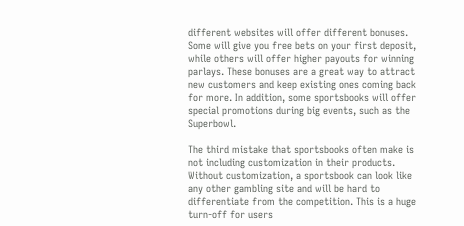different websites will offer different bonuses. Some will give you free bets on your first deposit, while others will offer higher payouts for winning parlays. These bonuses are a great way to attract new customers and keep existing ones coming back for more. In addition, some sportsbooks will offer special promotions during big events, such as the Superbowl.

The third mistake that sportsbooks often make is not including customization in their products. Without customization, a sportsbook can look like any other gambling site and will be hard to differentiate from the competition. This is a huge turn-off for users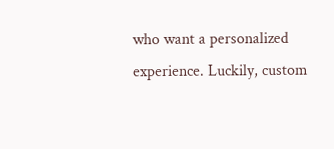who want a personalized experience. Luckily, custom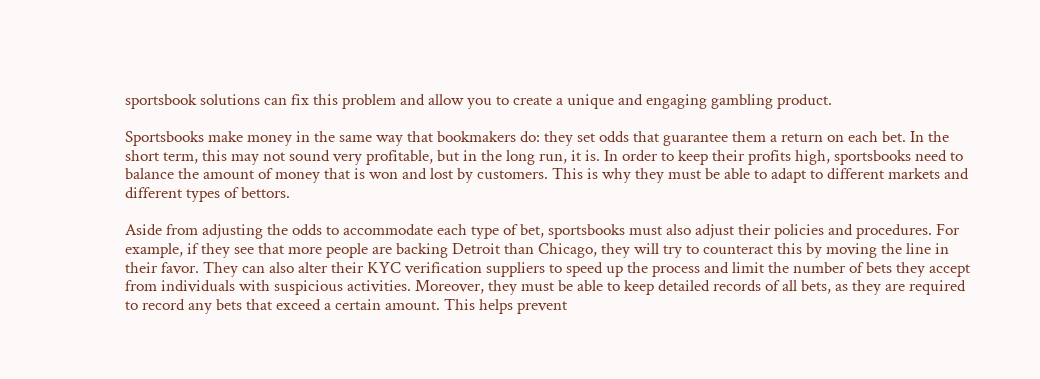sportsbook solutions can fix this problem and allow you to create a unique and engaging gambling product.

Sportsbooks make money in the same way that bookmakers do: they set odds that guarantee them a return on each bet. In the short term, this may not sound very profitable, but in the long run, it is. In order to keep their profits high, sportsbooks need to balance the amount of money that is won and lost by customers. This is why they must be able to adapt to different markets and different types of bettors.

Aside from adjusting the odds to accommodate each type of bet, sportsbooks must also adjust their policies and procedures. For example, if they see that more people are backing Detroit than Chicago, they will try to counteract this by moving the line in their favor. They can also alter their KYC verification suppliers to speed up the process and limit the number of bets they accept from individuals with suspicious activities. Moreover, they must be able to keep detailed records of all bets, as they are required to record any bets that exceed a certain amount. This helps prevent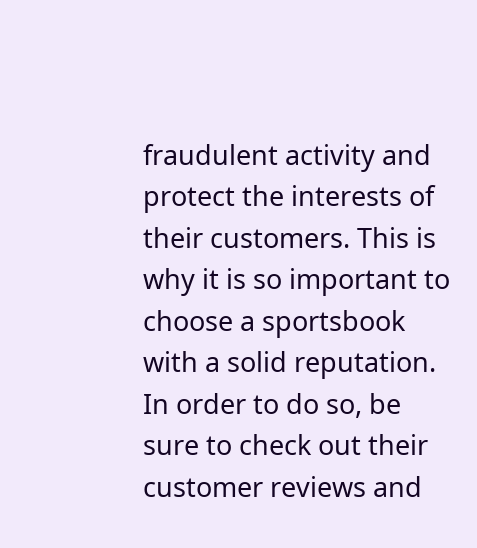fraudulent activity and protect the interests of their customers. This is why it is so important to choose a sportsbook with a solid reputation. In order to do so, be sure to check out their customer reviews and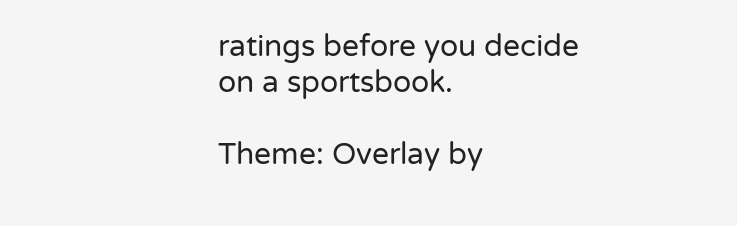ratings before you decide on a sportsbook.

Theme: Overlay by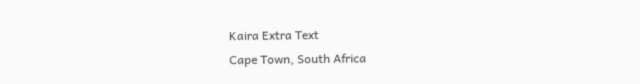Kaira Extra Text
Cape Town, South Africa